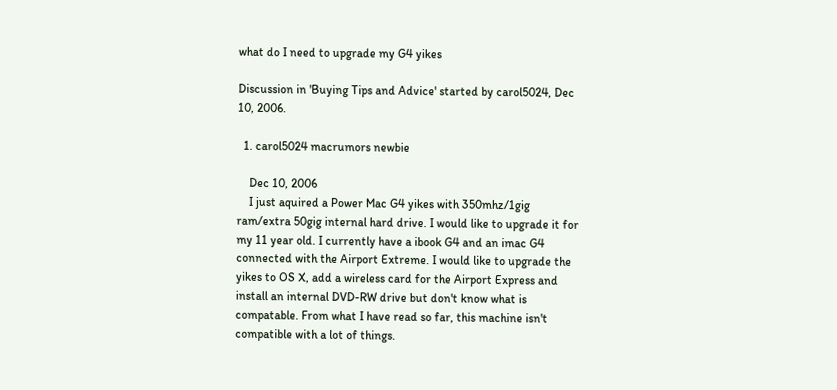what do I need to upgrade my G4 yikes

Discussion in 'Buying Tips and Advice' started by carol5024, Dec 10, 2006.

  1. carol5024 macrumors newbie

    Dec 10, 2006
    I just aquired a Power Mac G4 yikes with 350mhz/1gig ram/extra 50gig internal hard drive. I would like to upgrade it for my 11 year old. I currently have a ibook G4 and an imac G4 connected with the Airport Extreme. I would like to upgrade the yikes to OS X, add a wireless card for the Airport Express and install an internal DVD-RW drive but don't know what is compatable. From what I have read so far, this machine isn't compatible with a lot of things.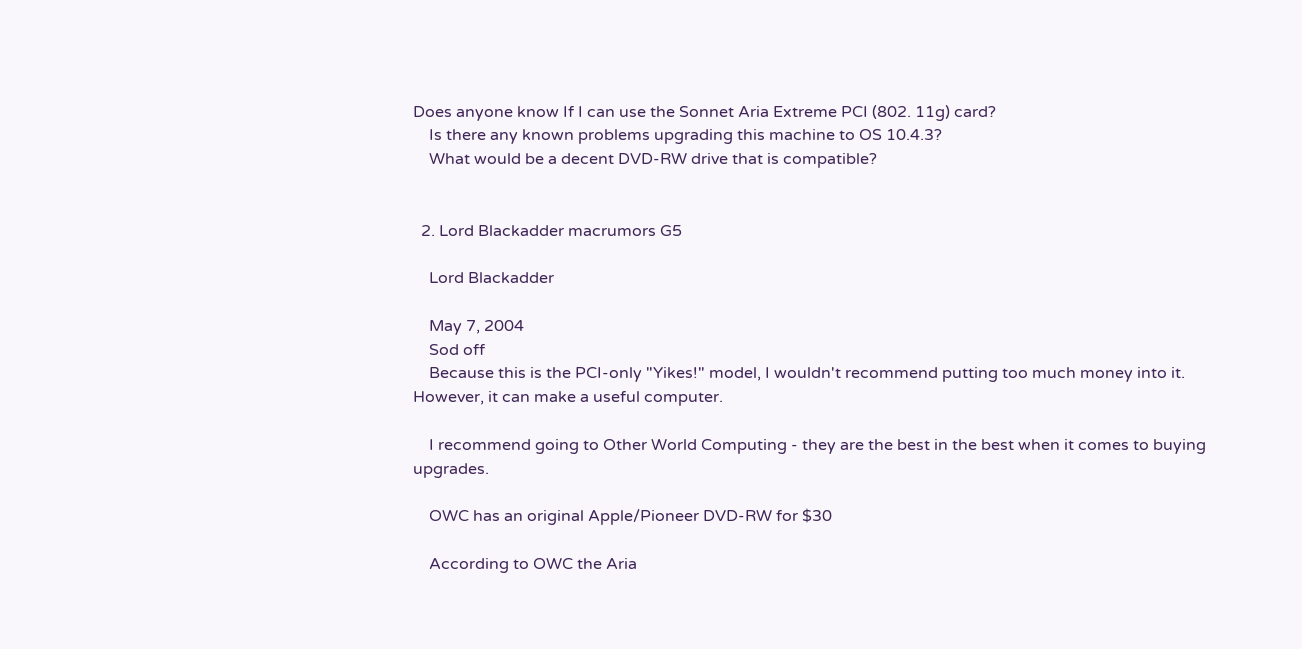Does anyone know If I can use the Sonnet Aria Extreme PCI (802. 11g) card?
    Is there any known problems upgrading this machine to OS 10.4.3?
    What would be a decent DVD-RW drive that is compatible?


  2. Lord Blackadder macrumors G5

    Lord Blackadder

    May 7, 2004
    Sod off
    Because this is the PCI-only "Yikes!" model, I wouldn't recommend putting too much money into it. However, it can make a useful computer.

    I recommend going to Other World Computing - they are the best in the best when it comes to buying upgrades.

    OWC has an original Apple/Pioneer DVD-RW for $30

    According to OWC the Aria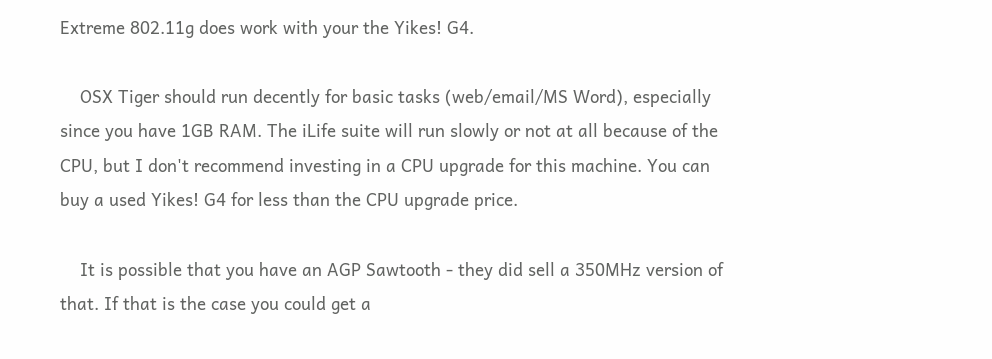Extreme 802.11g does work with your the Yikes! G4.

    OSX Tiger should run decently for basic tasks (web/email/MS Word), especially since you have 1GB RAM. The iLife suite will run slowly or not at all because of the CPU, but I don't recommend investing in a CPU upgrade for this machine. You can buy a used Yikes! G4 for less than the CPU upgrade price.

    It is possible that you have an AGP Sawtooth - they did sell a 350MHz version of that. If that is the case you could get a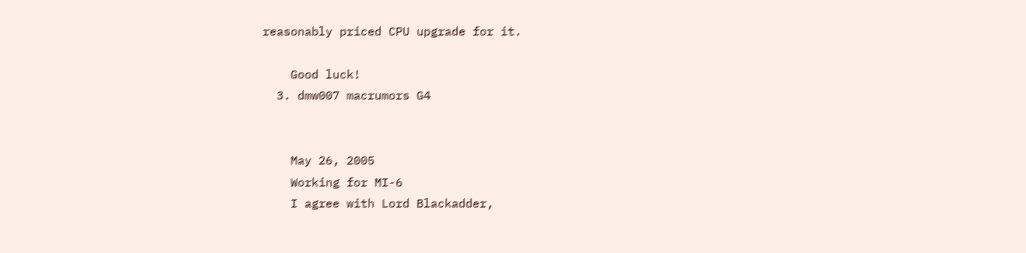reasonably priced CPU upgrade for it.

    Good luck!
  3. dmw007 macrumors G4


    May 26, 2005
    Working for MI-6
    I agree with Lord Blackadder,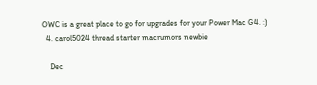OWC is a great place to go for upgrades for your Power Mac G4. :)
  4. carol5024 thread starter macrumors newbie

    Dec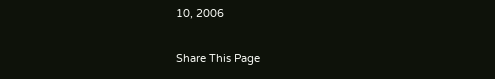10, 2006

Share This Page